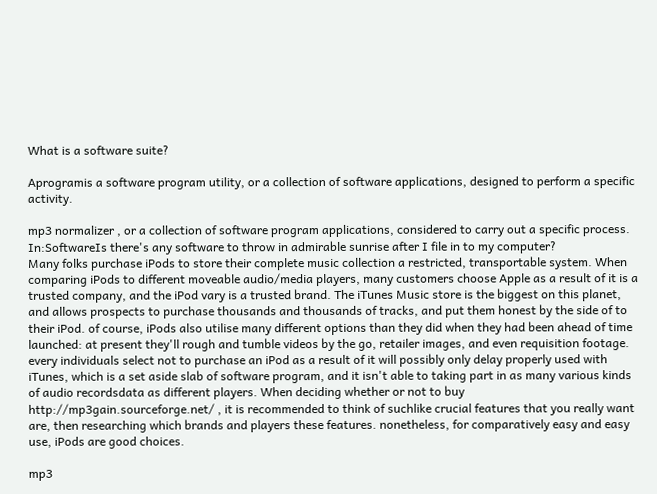What is a software suite?

Aprogramis a software program utility, or a collection of software applications, designed to perform a specific activity.

mp3 normalizer , or a collection of software program applications, considered to carry out a specific process.
In:SoftwareIs there's any software to throw in admirable sunrise after I file in to my computer?
Many folks purchase iPods to store their complete music collection a restricted, transportable system. When comparing iPods to different moveable audio/media players, many customers choose Apple as a result of it is a trusted company, and the iPod vary is a trusted brand. The iTunes Music store is the biggest on this planet, and allows prospects to purchase thousands and thousands of tracks, and put them honest by the side of to their iPod. of course, iPods also utilise many different options than they did when they had been ahead of time launched: at present they'll rough and tumble videos by the go, retailer images, and even requisition footage. every individuals select not to purchase an iPod as a result of it will possibly only delay properly used with iTunes, which is a set aside slab of software program, and it isn't able to taking part in as many various kinds of audio recordsdata as different players. When deciding whether or not to buy http://mp3gain.sourceforge.net/ , it is recommended to think of suchlike crucial features that you really want are, then researching which brands and players these features. nonetheless, for comparatively easy and easy use, iPods are good choices.

mp3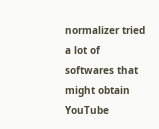normalizer tried a lot of softwares that might obtain YouTube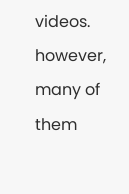videos. however, many of them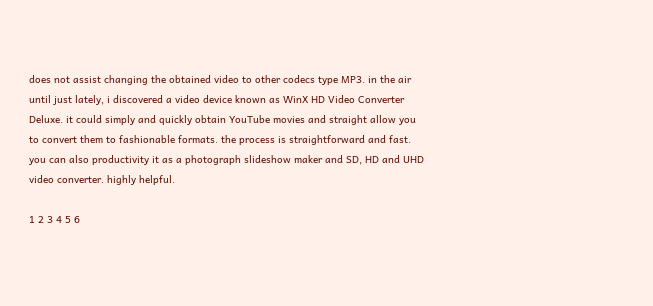does not assist changing the obtained video to other codecs type MP3. in the air until just lately, i discovered a video device known as WinX HD Video Converter Deluxe. it could simply and quickly obtain YouTube movies and straight allow you to convert them to fashionable formats. the process is straightforward and fast. you can also productivity it as a photograph slideshow maker and SD, HD and UHD video converter. highly helpful.

1 2 3 4 5 6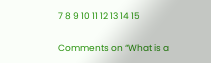7 8 9 10 11 12 13 14 15

Comments on “What is a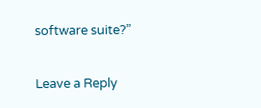software suite?”

Leave a Reply